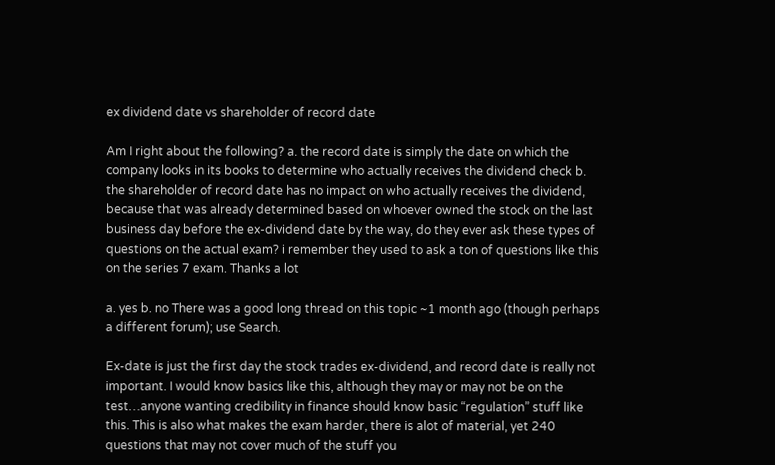ex dividend date vs shareholder of record date

Am I right about the following? a. the record date is simply the date on which the company looks in its books to determine who actually receives the dividend check b. the shareholder of record date has no impact on who actually receives the dividend, because that was already determined based on whoever owned the stock on the last business day before the ex-dividend date by the way, do they ever ask these types of questions on the actual exam? i remember they used to ask a ton of questions like this on the series 7 exam. Thanks a lot

a. yes b. no There was a good long thread on this topic ~1 month ago (though perhaps a different forum); use Search.

Ex-date is just the first day the stock trades ex-dividend, and record date is really not important. I would know basics like this, although they may or may not be on the test…anyone wanting credibility in finance should know basic “regulation” stuff like this. This is also what makes the exam harder, there is alot of material, yet 240 questions that may not cover much of the stuff you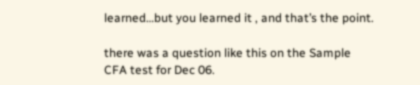learned…but you learned it , and that’s the point.

there was a question like this on the Sample CFA test for Dec 06.